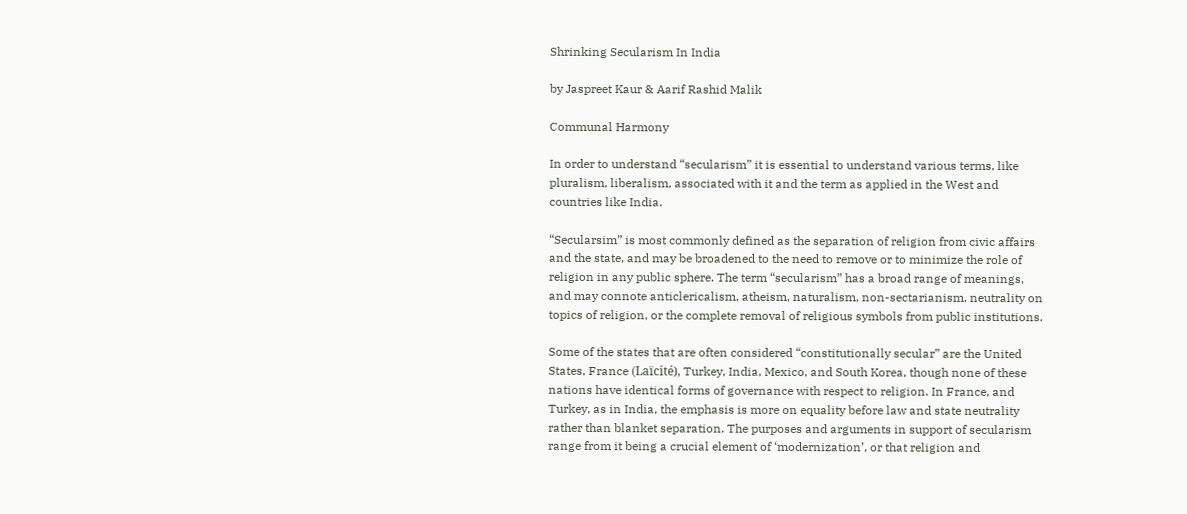Shrinking Secularism In India

by Jaspreet Kaur & Aarif Rashid Malik

Communal Harmony

In order to understand “secularism” it is essential to understand various terms, like pluralism, liberalism, associated with it and the term as applied in the West and countries like India.

“Secularsim” is most commonly defined as the separation of religion from civic affairs and the state, and may be broadened to the need to remove or to minimize the role of religion in any public sphere. The term “secularism” has a broad range of meanings, and may connote anticlericalism, atheism, naturalism, non-sectarianism, neutrality on topics of religion, or the complete removal of religious symbols from public institutions.

Some of the states that are often considered “constitutionally secular” are the United States, France (Laïcité), Turkey, India, Mexico, and South Korea, though none of these nations have identical forms of governance with respect to religion. In France, and Turkey, as in India, the emphasis is more on equality before law and state neutrality rather than blanket separation. The purposes and arguments in support of secularism range from it being a crucial element of ‘modernization’, or that religion and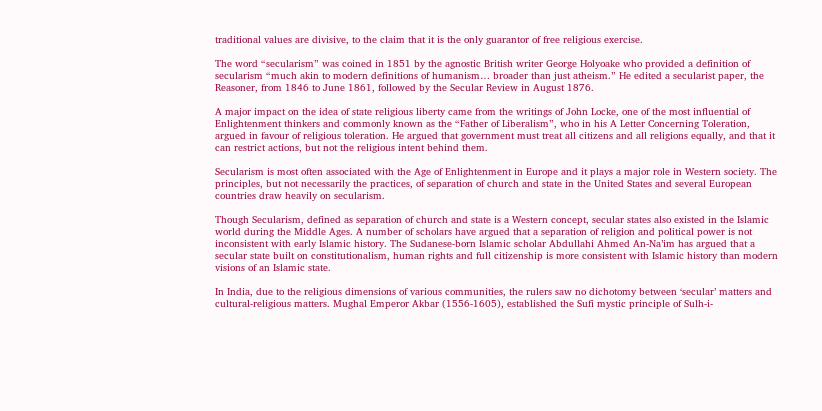traditional values are divisive, to the claim that it is the only guarantor of free religious exercise.

The word “secularism” was coined in 1851 by the agnostic British writer George Holyoake who provided a definition of secularism “much akin to modern definitions of humanism… broader than just atheism.” He edited a secularist paper, the Reasoner, from 1846 to June 1861, followed by the Secular Review in August 1876.

A major impact on the idea of state religious liberty came from the writings of John Locke, one of the most influential of Enlightenment thinkers and commonly known as the “Father of Liberalism”, who in his A Letter Concerning Toleration, argued in favour of religious toleration. He argued that government must treat all citizens and all religions equally, and that it can restrict actions, but not the religious intent behind them.

Secularism is most often associated with the Age of Enlightenment in Europe and it plays a major role in Western society. The principles, but not necessarily the practices, of separation of church and state in the United States and several European countries draw heavily on secularism.

Though Secularism, defined as separation of church and state is a Western concept, secular states also existed in the Islamic world during the Middle Ages. A number of scholars have argued that a separation of religion and political power is not inconsistent with early Islamic history. The Sudanese-born Islamic scholar Abdullahi Ahmed An-Na’im has argued that a secular state built on constitutionalism, human rights and full citizenship is more consistent with Islamic history than modern visions of an Islamic state.

In India, due to the religious dimensions of various communities, the rulers saw no dichotomy between ‘secular’ matters and cultural-religious matters. Mughal Emperor Akbar (1556-1605), established the Sufi mystic principle of Sulh-i-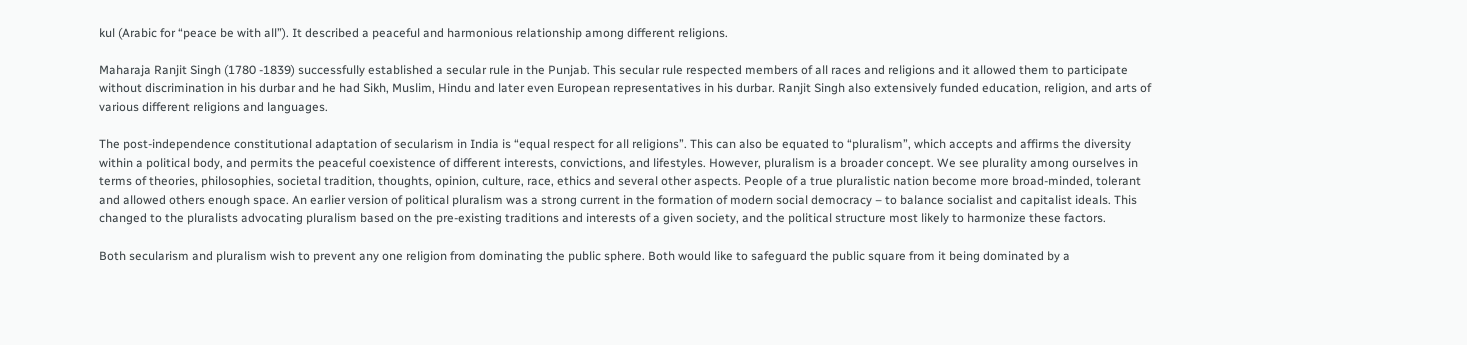kul (Arabic for “peace be with all”). It described a peaceful and harmonious relationship among different religions.

Maharaja Ranjit Singh (1780 -1839) successfully established a secular rule in the Punjab. This secular rule respected members of all races and religions and it allowed them to participate without discrimination in his durbar and he had Sikh, Muslim, Hindu and later even European representatives in his durbar. Ranjit Singh also extensively funded education, religion, and arts of various different religions and languages.

The post-independence constitutional adaptation of secularism in India is “equal respect for all religions”. This can also be equated to “pluralism”, which accepts and affirms the diversity within a political body, and permits the peaceful coexistence of different interests, convictions, and lifestyles. However, pluralism is a broader concept. We see plurality among ourselves in terms of theories, philosophies, societal tradition, thoughts, opinion, culture, race, ethics and several other aspects. People of a true pluralistic nation become more broad-minded, tolerant and allowed others enough space. An earlier version of political pluralism was a strong current in the formation of modern social democracy – to balance socialist and capitalist ideals. This changed to the pluralists advocating pluralism based on the pre-existing traditions and interests of a given society, and the political structure most likely to harmonize these factors.

Both secularism and pluralism wish to prevent any one religion from dominating the public sphere. Both would like to safeguard the public square from it being dominated by a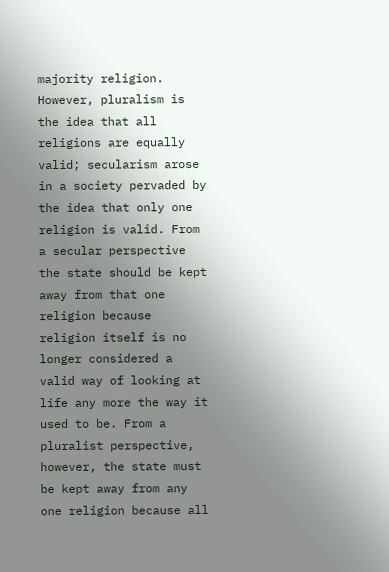majority religion. However, pluralism is the idea that all religions are equally valid; secularism arose in a society pervaded by the idea that only one religion is valid. From a secular perspective the state should be kept away from that one religion because religion itself is no longer considered a valid way of looking at life any more the way it used to be. From a pluralist perspective, however, the state must be kept away from any one religion because all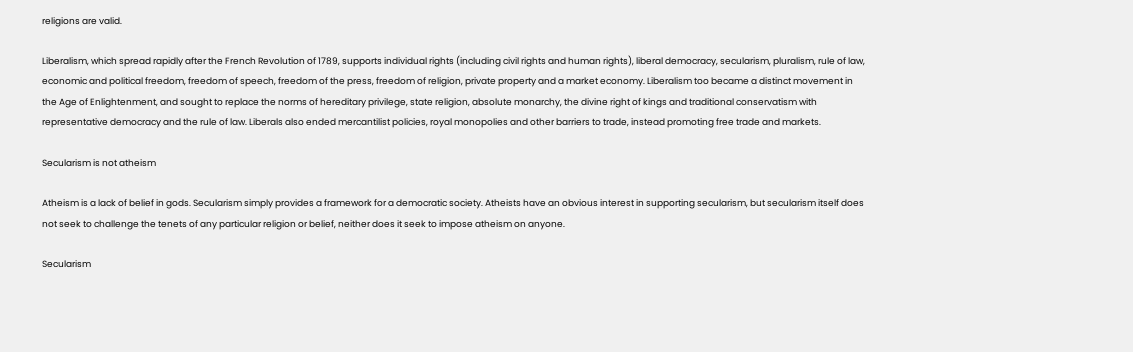religions are valid.

Liberalism, which spread rapidly after the French Revolution of 1789, supports individual rights (including civil rights and human rights), liberal democracy, secularism, pluralism, rule of law, economic and political freedom, freedom of speech, freedom of the press, freedom of religion, private property and a market economy. Liberalism too became a distinct movement in the Age of Enlightenment, and sought to replace the norms of hereditary privilege, state religion, absolute monarchy, the divine right of kings and traditional conservatism with representative democracy and the rule of law. Liberals also ended mercantilist policies, royal monopolies and other barriers to trade, instead promoting free trade and markets.

Secularism is not atheism

Atheism is a lack of belief in gods. Secularism simply provides a framework for a democratic society. Atheists have an obvious interest in supporting secularism, but secularism itself does not seek to challenge the tenets of any particular religion or belief, neither does it seek to impose atheism on anyone.

Secularism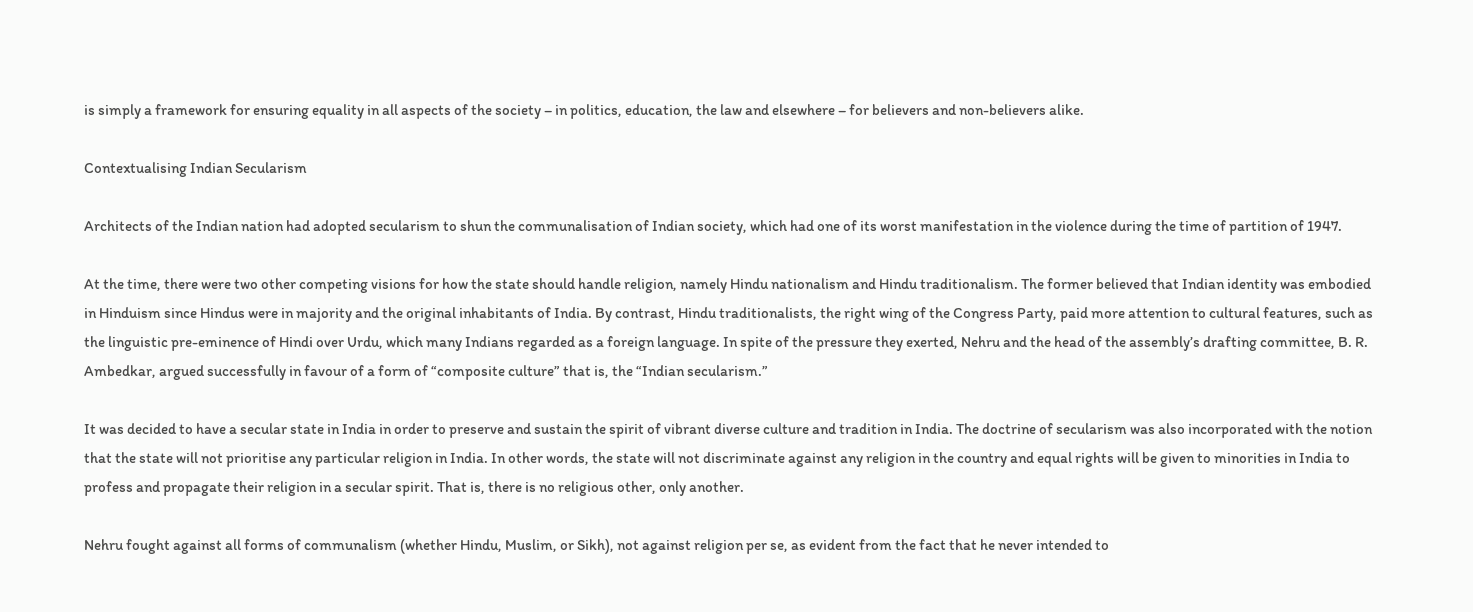is simply a framework for ensuring equality in all aspects of the society – in politics, education, the law and elsewhere – for believers and non-believers alike.

Contextualising Indian Secularism

Architects of the Indian nation had adopted secularism to shun the communalisation of Indian society, which had one of its worst manifestation in the violence during the time of partition of 1947.

At the time, there were two other competing visions for how the state should handle religion, namely Hindu nationalism and Hindu traditionalism. The former believed that Indian identity was embodied in Hinduism since Hindus were in majority and the original inhabitants of India. By contrast, Hindu traditionalists, the right wing of the Congress Party, paid more attention to cultural features, such as the linguistic pre-eminence of Hindi over Urdu, which many Indians regarded as a foreign language. In spite of the pressure they exerted, Nehru and the head of the assembly’s drafting committee, B. R. Ambedkar, argued successfully in favour of a form of “composite culture” that is, the “Indian secularism.”

It was decided to have a secular state in India in order to preserve and sustain the spirit of vibrant diverse culture and tradition in India. The doctrine of secularism was also incorporated with the notion that the state will not prioritise any particular religion in India. In other words, the state will not discriminate against any religion in the country and equal rights will be given to minorities in India to profess and propagate their religion in a secular spirit. That is, there is no religious other, only another.

Nehru fought against all forms of communalism (whether Hindu, Muslim, or Sikh), not against religion per se, as evident from the fact that he never intended to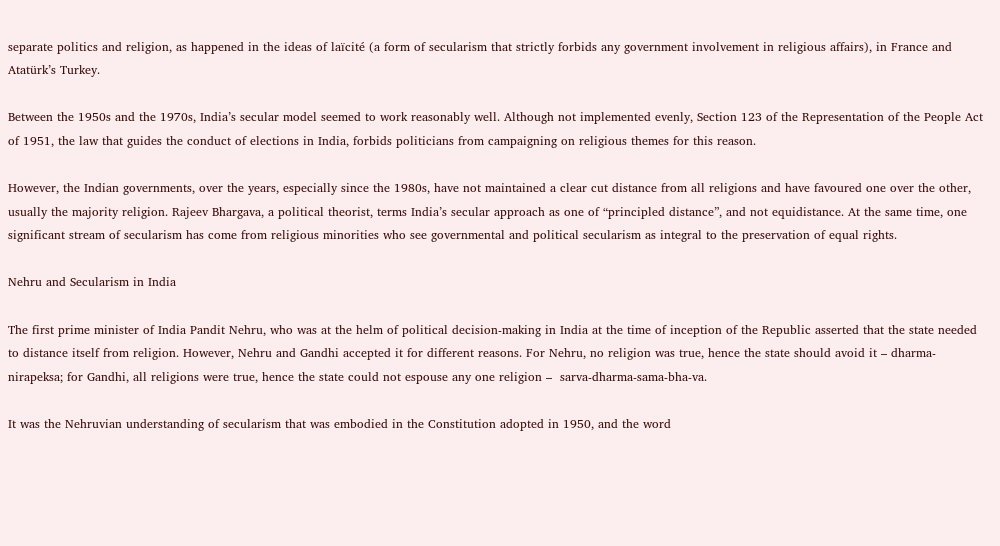separate politics and religion, as happened in the ideas of laïcité (a form of secularism that strictly forbids any government involvement in religious affairs), in France and Atatürk’s Turkey.

Between the 1950s and the 1970s, India’s secular model seemed to work reasonably well. Although not implemented evenly, Section 123 of the Representation of the People Act of 1951, the law that guides the conduct of elections in India, forbids politicians from campaigning on religious themes for this reason.

However, the Indian governments, over the years, especially since the 1980s, have not maintained a clear cut distance from all religions and have favoured one over the other, usually the majority religion. Rajeev Bhargava, a political theorist, terms India’s secular approach as one of “principled distance”, and not equidistance. At the same time, one significant stream of secularism has come from religious minorities who see governmental and political secularism as integral to the preservation of equal rights.

Nehru and Secularism in India

The first prime minister of India Pandit Nehru, who was at the helm of political decision-making in India at the time of inception of the Republic asserted that the state needed to distance itself from religion. However, Nehru and Gandhi accepted it for different reasons. For Nehru, no religion was true, hence the state should avoid it – dharma-nirapeksa; for Gandhi, all religions were true, hence the state could not espouse any one religion –  sarva-dharma-sama-bha-va.

It was the Nehruvian understanding of secularism that was embodied in the Constitution adopted in 1950, and the word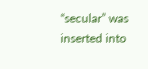“secular” was inserted into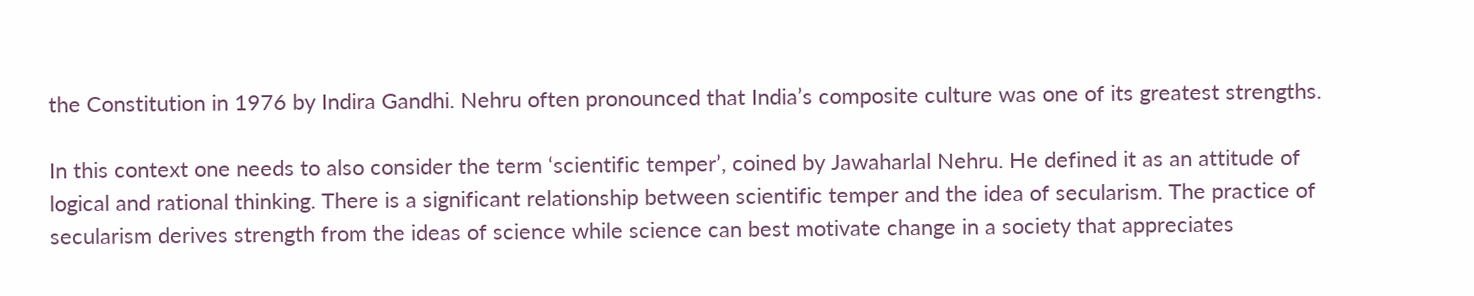the Constitution in 1976 by Indira Gandhi. Nehru often pronounced that India’s composite culture was one of its greatest strengths.

In this context one needs to also consider the term ‘scientific temper’, coined by Jawaharlal Nehru. He defined it as an attitude of logical and rational thinking. There is a significant relationship between scientific temper and the idea of secularism. The practice of secularism derives strength from the ideas of science while science can best motivate change in a society that appreciates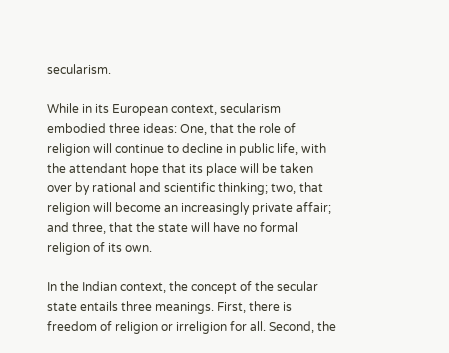secularism.

While in its European context, secularism embodied three ideas: One, that the role of religion will continue to decline in public life, with the attendant hope that its place will be taken over by rational and scientific thinking; two, that religion will become an increasingly private affair; and three, that the state will have no formal religion of its own.

In the Indian context, the concept of the secular state entails three meanings. First, there is freedom of religion or irreligion for all. Second, the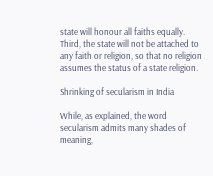state will honour all faiths equally. Third, the state will not be attached to any faith or religion, so that no religion assumes the status of a state religion.

Shrinking of secularism in India

While, as explained, the word secularism admits many shades of meaning,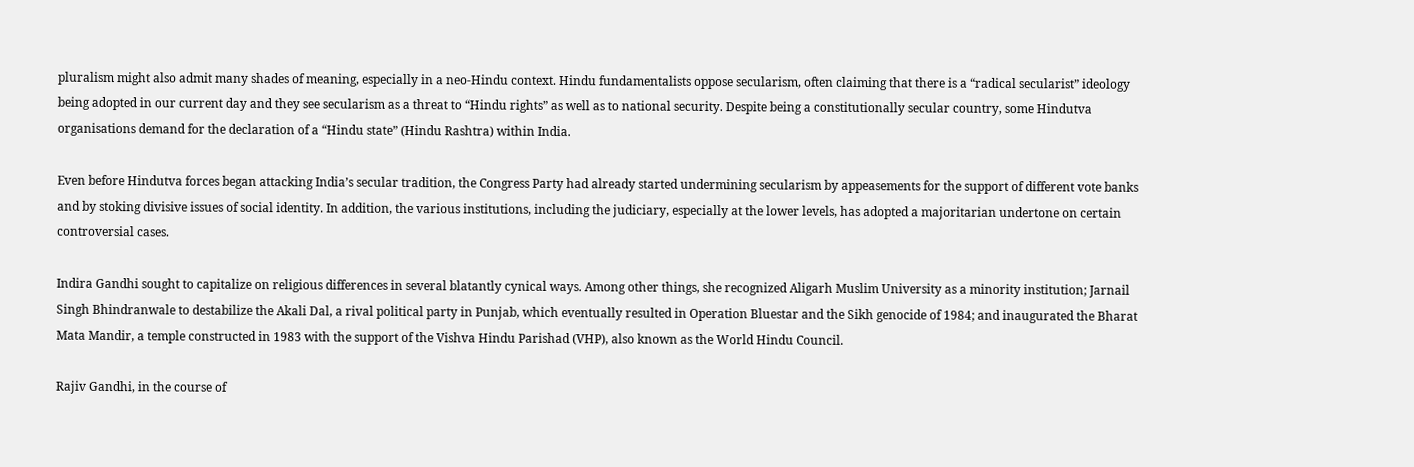pluralism might also admit many shades of meaning, especially in a neo-Hindu context. Hindu fundamentalists oppose secularism, often claiming that there is a “radical secularist” ideology being adopted in our current day and they see secularism as a threat to “Hindu rights” as well as to national security. Despite being a constitutionally secular country, some Hindutva organisations demand for the declaration of a “Hindu state” (Hindu Rashtra) within India.

Even before Hindutva forces began attacking India’s secular tradition, the Congress Party had already started undermining secularism by appeasements for the support of different vote banks and by stoking divisive issues of social identity. In addition, the various institutions, including the judiciary, especially at the lower levels, has adopted a majoritarian undertone on certain controversial cases.

Indira Gandhi sought to capitalize on religious differences in several blatantly cynical ways. Among other things, she recognized Aligarh Muslim University as a minority institution; Jarnail Singh Bhindranwale to destabilize the Akali Dal, a rival political party in Punjab, which eventually resulted in Operation Bluestar and the Sikh genocide of 1984; and inaugurated the Bharat Mata Mandir, a temple constructed in 1983 with the support of the Vishva Hindu Parishad (VHP), also known as the World Hindu Council.

Rajiv Gandhi, in the course of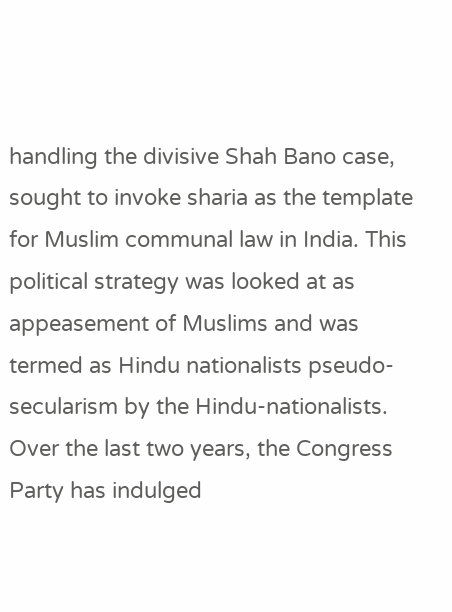handling the divisive Shah Bano case, sought to invoke sharia as the template for Muslim communal law in India. This political strategy was looked at as appeasement of Muslims and was termed as Hindu nationalists pseudo-secularism by the Hindu-nationalists. Over the last two years, the Congress Party has indulged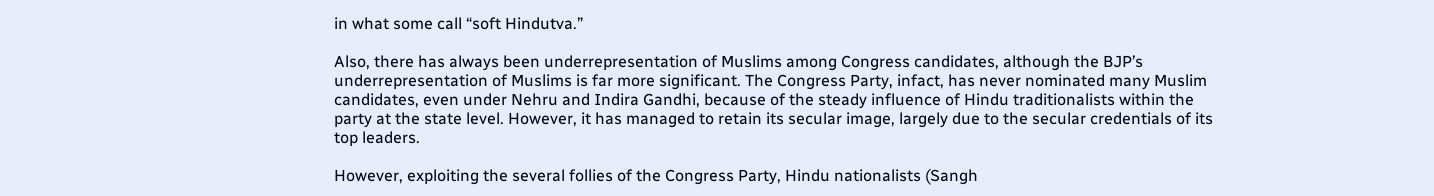in what some call “soft Hindutva.”

Also, there has always been underrepresentation of Muslims among Congress candidates, although the BJP’s underrepresentation of Muslims is far more significant. The Congress Party, infact, has never nominated many Muslim candidates, even under Nehru and Indira Gandhi, because of the steady influence of Hindu traditionalists within the party at the state level. However, it has managed to retain its secular image, largely due to the secular credentials of its top leaders.

However, exploiting the several follies of the Congress Party, Hindu nationalists (Sangh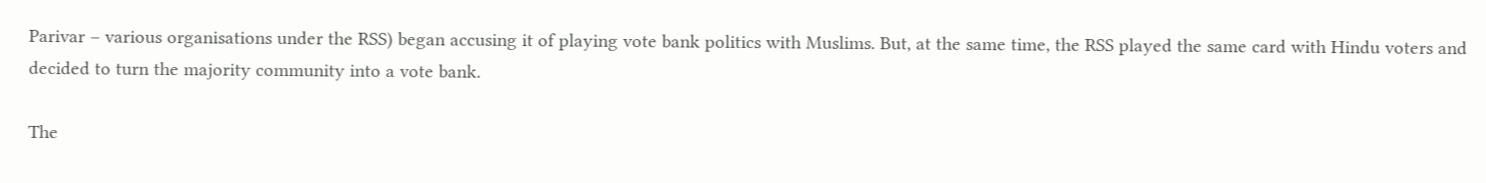Parivar – various organisations under the RSS) began accusing it of playing vote bank politics with Muslims. But, at the same time, the RSS played the same card with Hindu voters and decided to turn the majority community into a vote bank.

The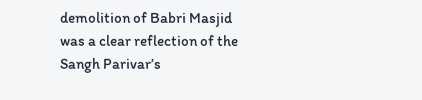demolition of Babri Masjid was a clear reflection of the Sangh Parivar’s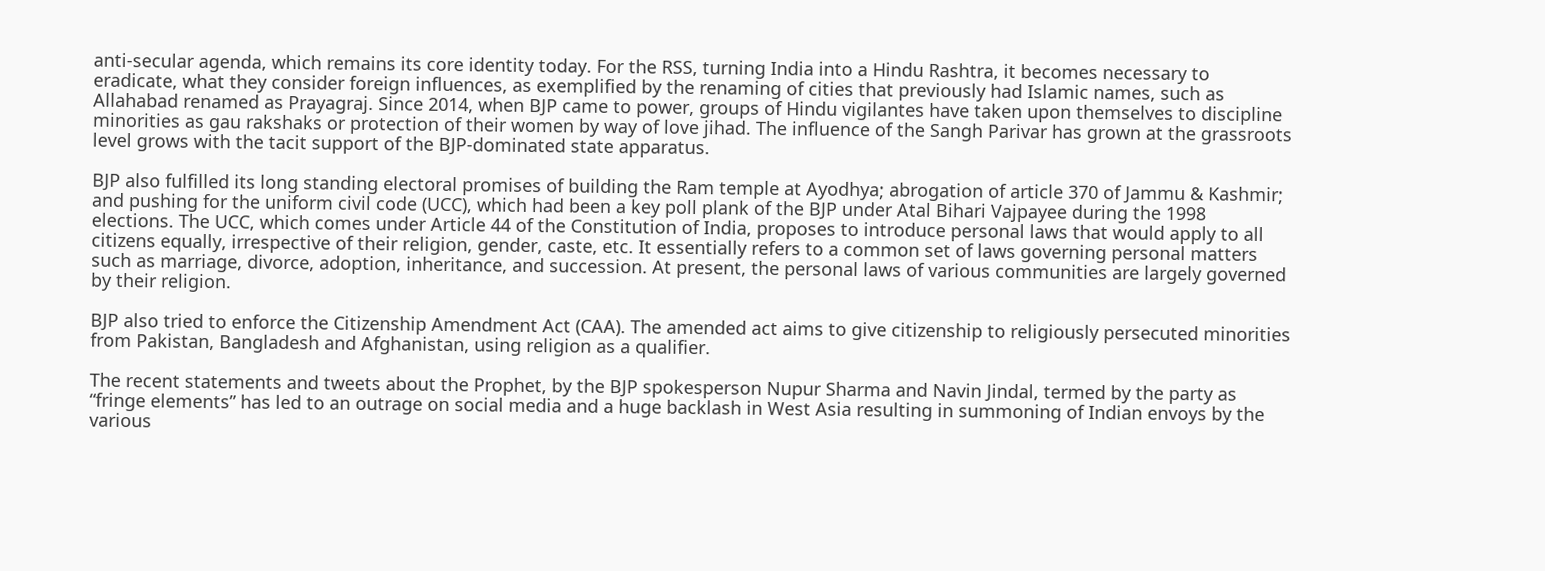anti-secular agenda, which remains its core identity today. For the RSS, turning India into a Hindu Rashtra, it becomes necessary to eradicate, what they consider foreign influences, as exemplified by the renaming of cities that previously had Islamic names, such as Allahabad renamed as Prayagraj. Since 2014, when BJP came to power, groups of Hindu vigilantes have taken upon themselves to discipline minorities as gau rakshaks or protection of their women by way of love jihad. The influence of the Sangh Parivar has grown at the grassroots level grows with the tacit support of the BJP-dominated state apparatus.

BJP also fulfilled its long standing electoral promises of building the Ram temple at Ayodhya; abrogation of article 370 of Jammu & Kashmir; and pushing for the uniform civil code (UCC), which had been a key poll plank of the BJP under Atal Bihari Vajpayee during the 1998 elections. The UCC, which comes under Article 44 of the Constitution of India, proposes to introduce personal laws that would apply to all citizens equally, irrespective of their religion, gender, caste, etc. It essentially refers to a common set of laws governing personal matters such as marriage, divorce, adoption, inheritance, and succession. At present, the personal laws of various communities are largely governed by their religion.

BJP also tried to enforce the Citizenship Amendment Act (CAA). The amended act aims to give citizenship to religiously persecuted minorities from Pakistan, Bangladesh and Afghanistan, using religion as a qualifier.

The recent statements and tweets about the Prophet, by the BJP spokesperson Nupur Sharma and Navin Jindal, termed by the party as “fringe elements” has led to an outrage on social media and a huge backlash in West Asia resulting in summoning of Indian envoys by the various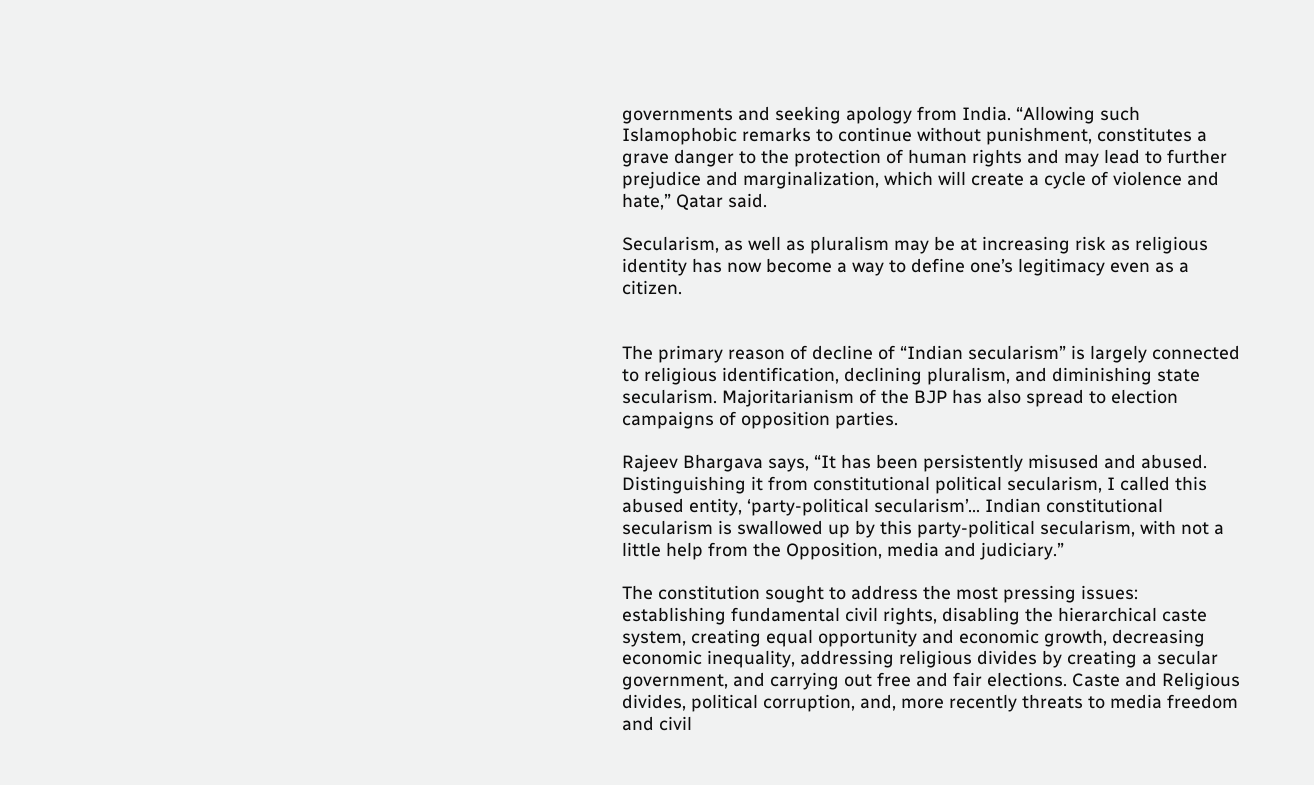governments and seeking apology from India. “Allowing such Islamophobic remarks to continue without punishment, constitutes a grave danger to the protection of human rights and may lead to further prejudice and marginalization, which will create a cycle of violence and hate,” Qatar said.

Secularism, as well as pluralism may be at increasing risk as religious identity has now become a way to define one’s legitimacy even as a citizen.


The primary reason of decline of “Indian secularism” is largely connected to religious identification, declining pluralism, and diminishing state secularism. Majoritarianism of the BJP has also spread to election campaigns of opposition parties.

Rajeev Bhargava says, “It has been persistently misused and abused. Distinguishing it from constitutional political secularism, I called this abused entity, ‘party-political secularism’… Indian constitutional secularism is swallowed up by this party-political secularism, with not a little help from the Opposition, media and judiciary.”

The constitution sought to address the most pressing issues: establishing fundamental civil rights, disabling the hierarchical caste system, creating equal opportunity and economic growth, decreasing economic inequality, addressing religious divides by creating a secular government, and carrying out free and fair elections. Caste and Religious divides, political corruption, and, more recently threats to media freedom and civil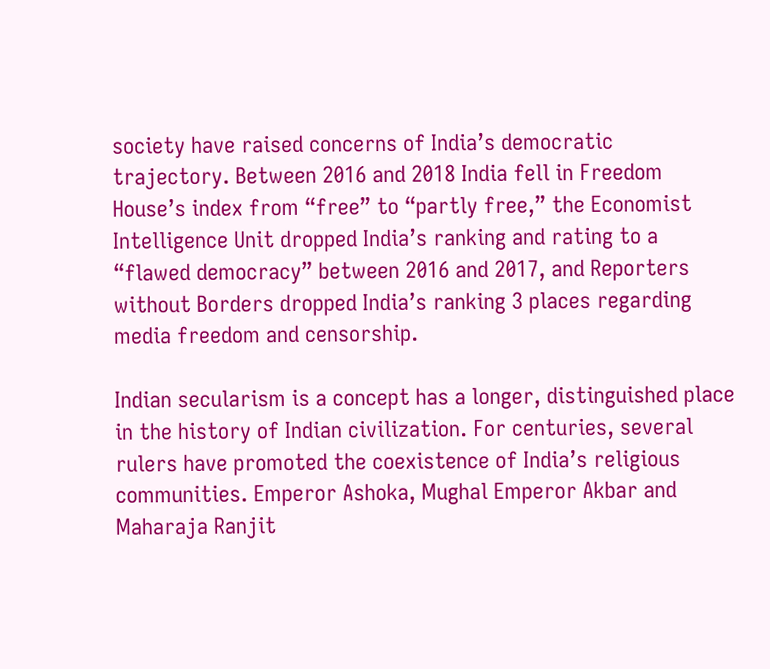society have raised concerns of India’s democratic trajectory. Between 2016 and 2018 India fell in Freedom House’s index from “free” to “partly free,” the Economist Intelligence Unit dropped India’s ranking and rating to a “flawed democracy” between 2016 and 2017, and Reporters without Borders dropped India’s ranking 3 places regarding media freedom and censorship.

Indian secularism is a concept has a longer, distinguished place in the history of Indian civilization. For centuries, several rulers have promoted the coexistence of India’s religious communities. Emperor Ashoka, Mughal Emperor Akbar and Maharaja Ranjit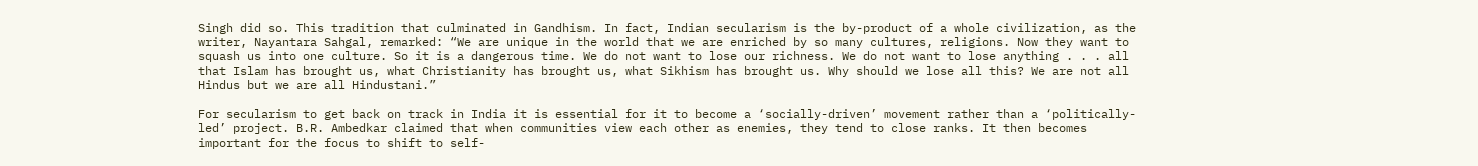Singh did so. This tradition that culminated in Gandhism. In fact, Indian secularism is the by-product of a whole civilization, as the writer, Nayantara Sahgal, remarked: “We are unique in the world that we are enriched by so many cultures, religions. Now they want to squash us into one culture. So it is a dangerous time. We do not want to lose our richness. We do not want to lose anything . . . all that Islam has brought us, what Christianity has brought us, what Sikhism has brought us. Why should we lose all this? We are not all Hindus but we are all Hindustani.”

For secularism to get back on track in India it is essential for it to become a ‘socially-driven’ movement rather than a ‘politically-led’ project. B.R. Ambedkar claimed that when communities view each other as enemies, they tend to close ranks. It then becomes important for the focus to shift to self-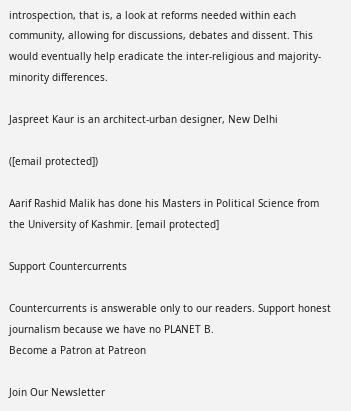introspection, that is, a look at reforms needed within each community, allowing for discussions, debates and dissent. This would eventually help eradicate the inter-religious and majority-minority differences.

Jaspreet Kaur is an architect-urban designer, New Delhi

([email protected])

Aarif Rashid Malik has done his Masters in Political Science from the University of Kashmir. [email protected]

Support Countercurrents

Countercurrents is answerable only to our readers. Support honest journalism because we have no PLANET B.
Become a Patron at Patreon

Join Our Newsletter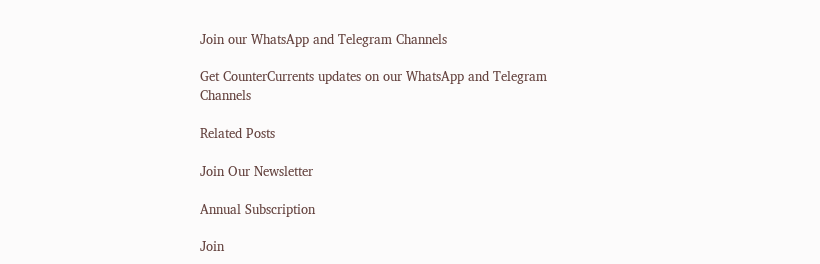Join our WhatsApp and Telegram Channels

Get CounterCurrents updates on our WhatsApp and Telegram Channels

Related Posts

Join Our Newsletter

Annual Subscription

Join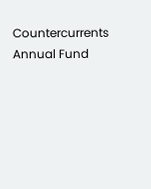Countercurrents Annual Fund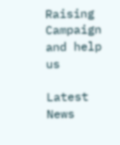Raising Campaign and help us

Latest News